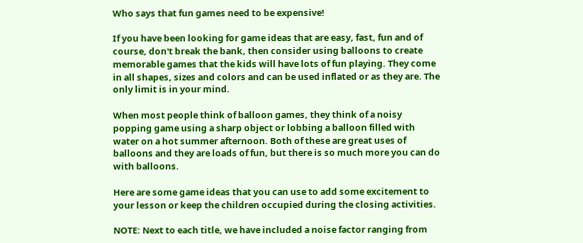Who says that fun games need to be expensive!

If you have been looking for game ideas that are easy, fast, fun and of course, don't break the bank, then consider using balloons to create memorable games that the kids will have lots of fun playing. They come in all shapes, sizes and colors and can be used inflated or as they are. The only limit is in your mind.

When most people think of balloon games, they think of a noisy popping game using a sharp object or lobbing a balloon filled with water on a hot summer afternoon. Both of these are great uses of balloons and they are loads of fun, but there is so much more you can do with balloons.

Here are some game ideas that you can use to add some excitement to your lesson or keep the children occupied during the closing activities.

NOTE: Next to each title, we have included a noise factor ranging from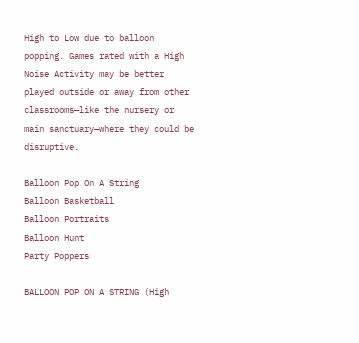High to Low due to balloon popping. Games rated with a High Noise Activity may be better played outside or away from other classrooms—like the nursery or main sanctuary—where they could be disruptive.

Balloon Pop On A String
Balloon Basketball
Balloon Portraits
Balloon Hunt
Party Poppers

BALLOON POP ON A STRING (High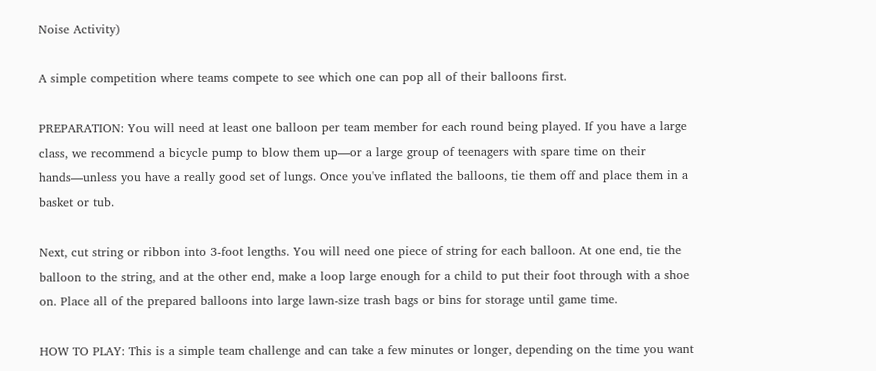Noise Activity)

A simple competition where teams compete to see which one can pop all of their balloons first.

PREPARATION: You will need at least one balloon per team member for each round being played. If you have a large class, we recommend a bicycle pump to blow them up—or a large group of teenagers with spare time on their hands—unless you have a really good set of lungs. Once you've inflated the balloons, tie them off and place them in a basket or tub.

Next, cut string or ribbon into 3-foot lengths. You will need one piece of string for each balloon. At one end, tie the balloon to the string, and at the other end, make a loop large enough for a child to put their foot through with a shoe on. Place all of the prepared balloons into large lawn-size trash bags or bins for storage until game time.

HOW TO PLAY: This is a simple team challenge and can take a few minutes or longer, depending on the time you want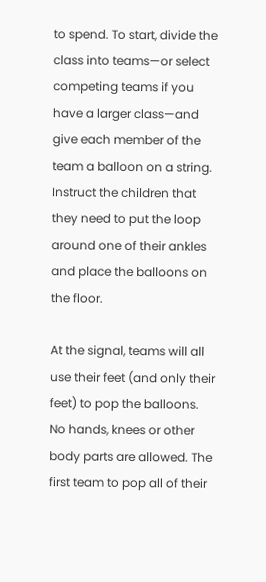to spend. To start, divide the class into teams—or select competing teams if you have a larger class—and give each member of the team a balloon on a string. Instruct the children that they need to put the loop around one of their ankles and place the balloons on the floor.

At the signal, teams will all use their feet (and only their feet) to pop the balloons. No hands, knees or other body parts are allowed. The first team to pop all of their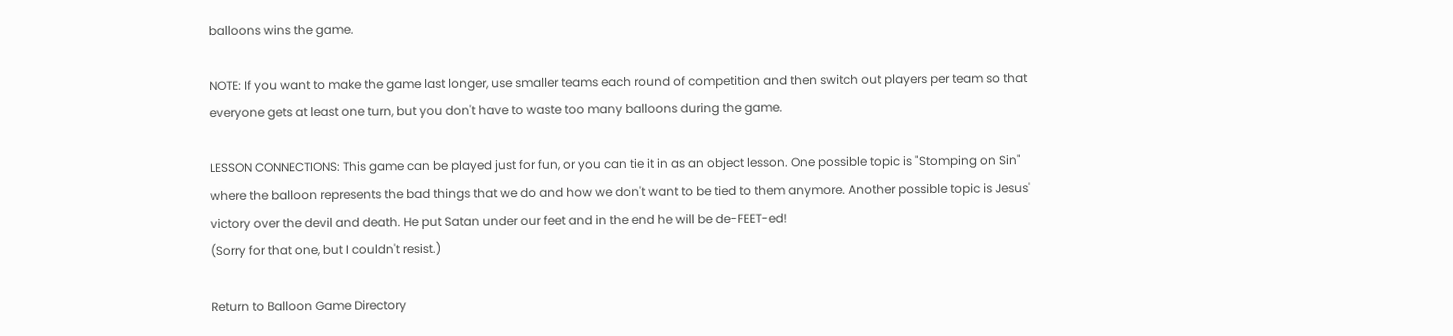balloons wins the game.

NOTE: If you want to make the game last longer, use smaller teams each round of competition and then switch out players per team so that everyone gets at least one turn, but you don't have to waste too many balloons during the game.

LESSON CONNECTIONS: This game can be played just for fun, or you can tie it in as an object lesson. One possible topic is "Stomping on Sin" where the balloon represents the bad things that we do and how we don't want to be tied to them anymore. Another possible topic is Jesus' victory over the devil and death. He put Satan under our feet and in the end he will be de-FEET-ed!
(Sorry for that one, but I couldn't resist.)

Return to Balloon Game Directory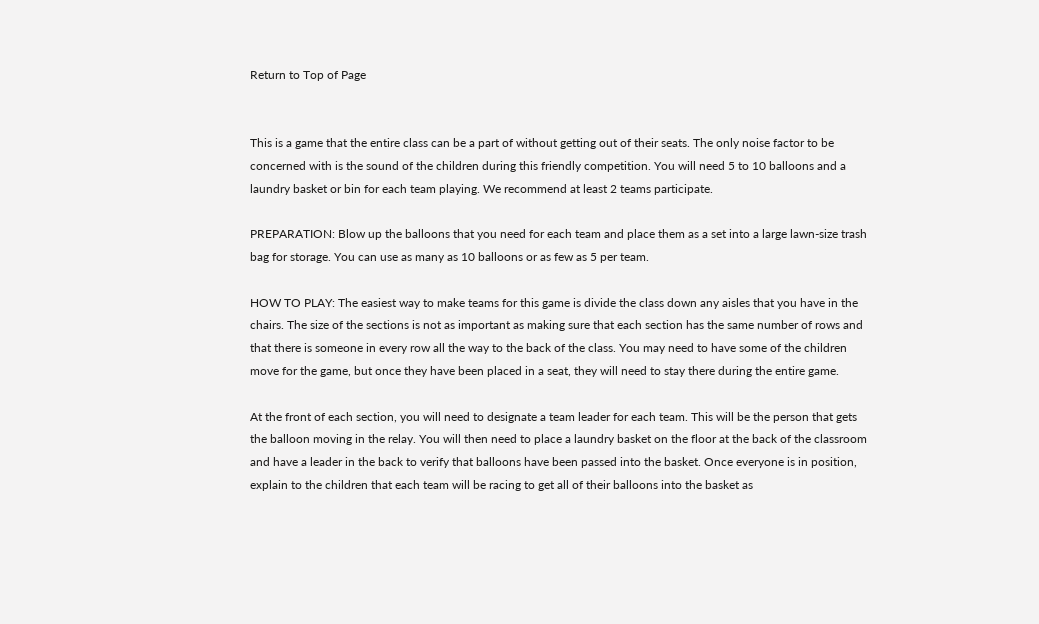Return to Top of Page


This is a game that the entire class can be a part of without getting out of their seats. The only noise factor to be concerned with is the sound of the children during this friendly competition. You will need 5 to 10 balloons and a laundry basket or bin for each team playing. We recommend at least 2 teams participate.

PREPARATION: Blow up the balloons that you need for each team and place them as a set into a large lawn-size trash bag for storage. You can use as many as 10 balloons or as few as 5 per team.

HOW TO PLAY: The easiest way to make teams for this game is divide the class down any aisles that you have in the chairs. The size of the sections is not as important as making sure that each section has the same number of rows and that there is someone in every row all the way to the back of the class. You may need to have some of the children move for the game, but once they have been placed in a seat, they will need to stay there during the entire game.

At the front of each section, you will need to designate a team leader for each team. This will be the person that gets the balloon moving in the relay. You will then need to place a laundry basket on the floor at the back of the classroom and have a leader in the back to verify that balloons have been passed into the basket. Once everyone is in position, explain to the children that each team will be racing to get all of their balloons into the basket as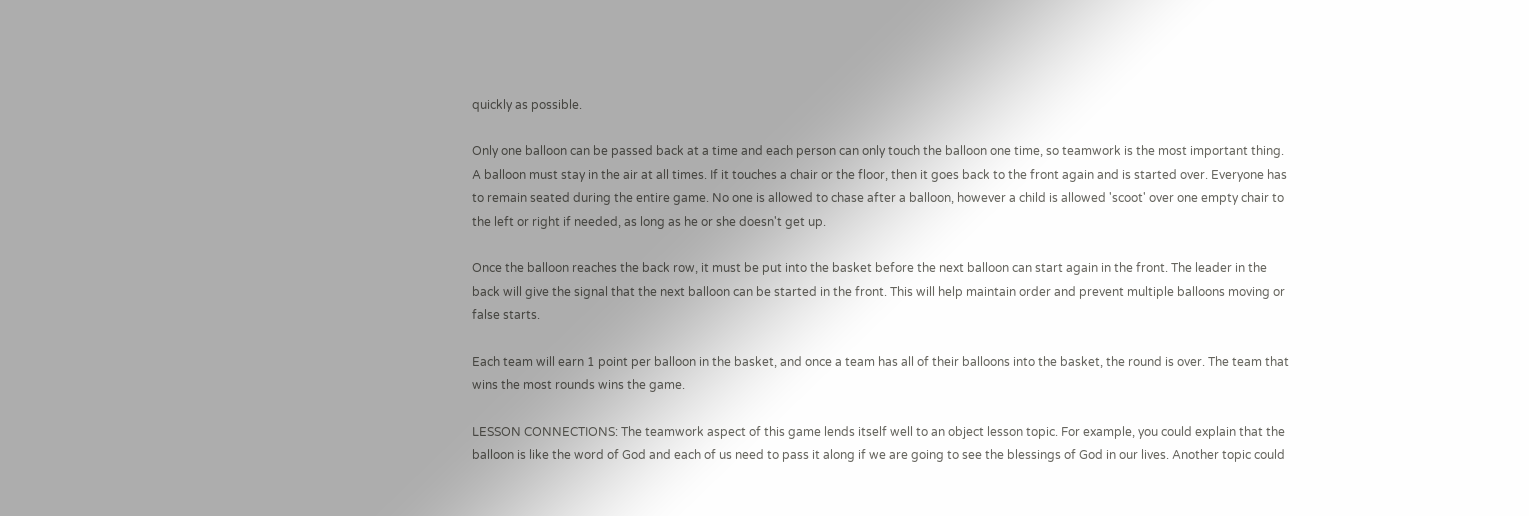quickly as possible.

Only one balloon can be passed back at a time and each person can only touch the balloon one time, so teamwork is the most important thing. A balloon must stay in the air at all times. If it touches a chair or the floor, then it goes back to the front again and is started over. Everyone has to remain seated during the entire game. No one is allowed to chase after a balloon, however a child is allowed 'scoot' over one empty chair to the left or right if needed, as long as he or she doesn't get up.

Once the balloon reaches the back row, it must be put into the basket before the next balloon can start again in the front. The leader in the back will give the signal that the next balloon can be started in the front. This will help maintain order and prevent multiple balloons moving or false starts.

Each team will earn 1 point per balloon in the basket, and once a team has all of their balloons into the basket, the round is over. The team that wins the most rounds wins the game.

LESSON CONNECTIONS: The teamwork aspect of this game lends itself well to an object lesson topic. For example, you could explain that the balloon is like the word of God and each of us need to pass it along if we are going to see the blessings of God in our lives. Another topic could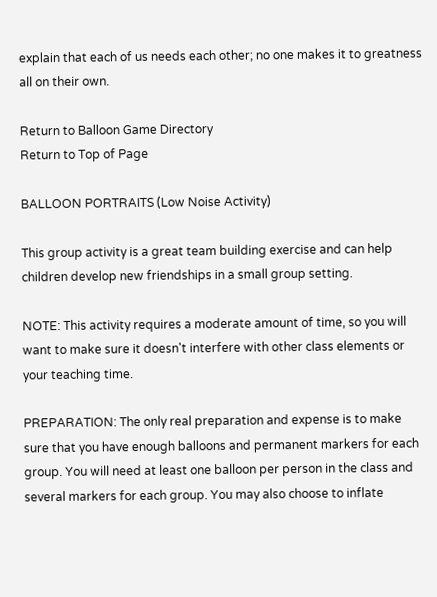explain that each of us needs each other; no one makes it to greatness all on their own.

Return to Balloon Game Directory
Return to Top of Page

BALLOON PORTRAITS (Low Noise Activity)

This group activity is a great team building exercise and can help children develop new friendships in a small group setting.

NOTE: This activity requires a moderate amount of time, so you will want to make sure it doesn't interfere with other class elements or your teaching time.

PREPARATION: The only real preparation and expense is to make sure that you have enough balloons and permanent markers for each group. You will need at least one balloon per person in the class and several markers for each group. You may also choose to inflate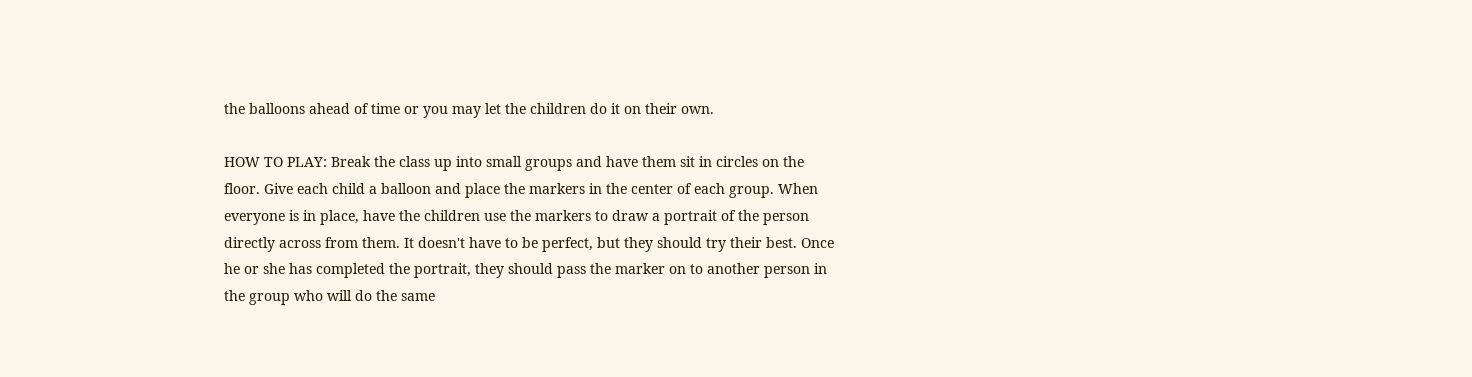the balloons ahead of time or you may let the children do it on their own.

HOW TO PLAY: Break the class up into small groups and have them sit in circles on the floor. Give each child a balloon and place the markers in the center of each group. When everyone is in place, have the children use the markers to draw a portrait of the person directly across from them. It doesn't have to be perfect, but they should try their best. Once he or she has completed the portrait, they should pass the marker on to another person in the group who will do the same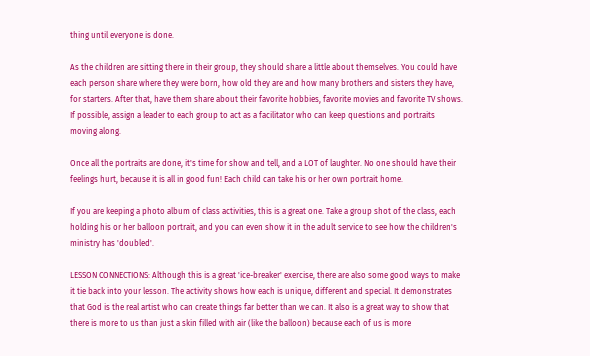thing until everyone is done.

As the children are sitting there in their group, they should share a little about themselves. You could have each person share where they were born, how old they are and how many brothers and sisters they have, for starters. After that, have them share about their favorite hobbies, favorite movies and favorite TV shows. If possible, assign a leader to each group to act as a facilitator who can keep questions and portraits moving along.

Once all the portraits are done, it's time for show and tell, and a LOT of laughter. No one should have their feelings hurt, because it is all in good fun! Each child can take his or her own portrait home.

If you are keeping a photo album of class activities, this is a great one. Take a group shot of the class, each holding his or her balloon portrait, and you can even show it in the adult service to see how the children's ministry has 'doubled'.

LESSON CONNECTIONS: Although this is a great 'ice-breaker' exercise, there are also some good ways to make it tie back into your lesson. The activity shows how each is unique, different and special. It demonstrates that God is the real artist who can create things far better than we can. It also is a great way to show that there is more to us than just a skin filled with air (like the balloon) because each of us is more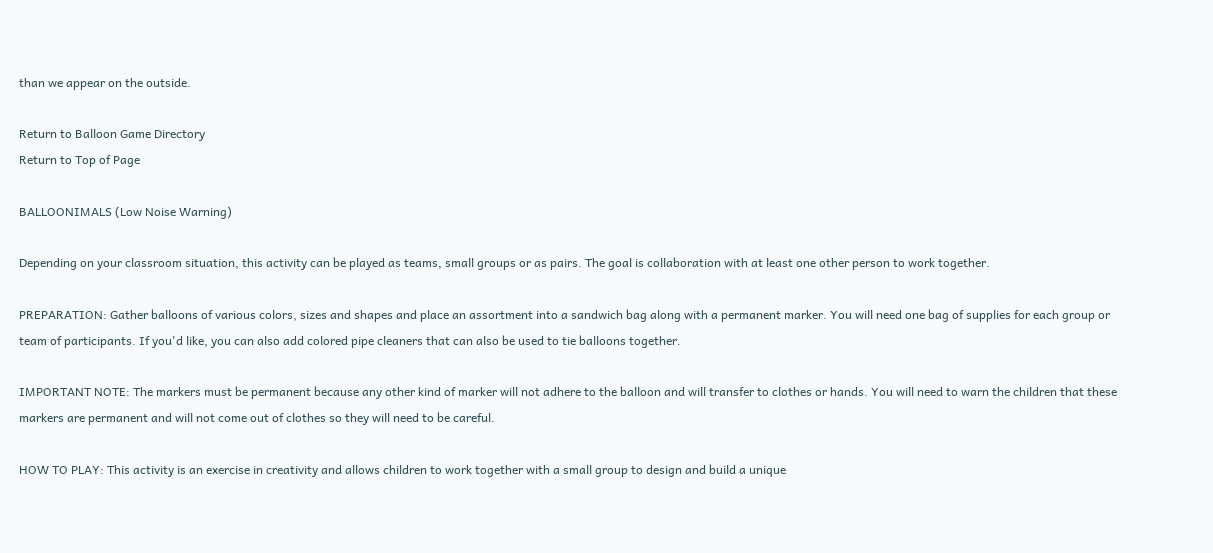than we appear on the outside.

Return to Balloon Game Directory
Return to Top of Page

BALLOONIMALS (Low Noise Warning)

Depending on your classroom situation, this activity can be played as teams, small groups or as pairs. The goal is collaboration with at least one other person to work together.

PREPARATION: Gather balloons of various colors, sizes and shapes and place an assortment into a sandwich bag along with a permanent marker. You will need one bag of supplies for each group or team of participants. If you'd like, you can also add colored pipe cleaners that can also be used to tie balloons together.

IMPORTANT NOTE: The markers must be permanent because any other kind of marker will not adhere to the balloon and will transfer to clothes or hands. You will need to warn the children that these markers are permanent and will not come out of clothes so they will need to be careful.

HOW TO PLAY: This activity is an exercise in creativity and allows children to work together with a small group to design and build a unique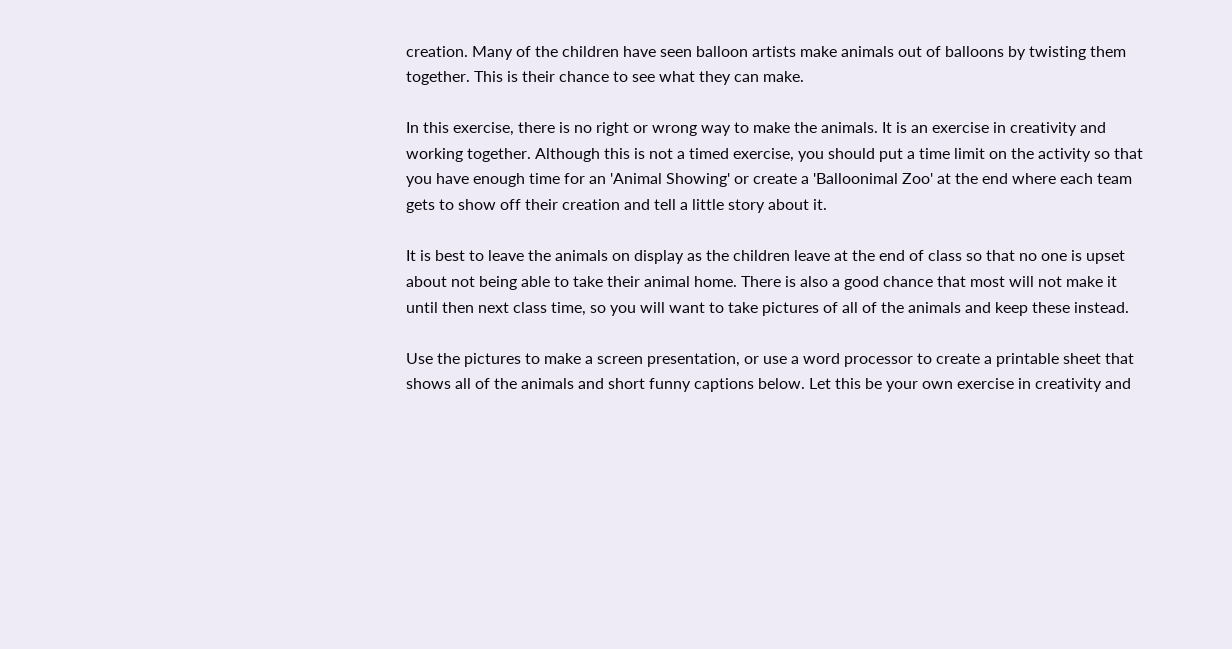creation. Many of the children have seen balloon artists make animals out of balloons by twisting them together. This is their chance to see what they can make.

In this exercise, there is no right or wrong way to make the animals. It is an exercise in creativity and working together. Although this is not a timed exercise, you should put a time limit on the activity so that you have enough time for an 'Animal Showing' or create a 'Balloonimal Zoo' at the end where each team gets to show off their creation and tell a little story about it.

It is best to leave the animals on display as the children leave at the end of class so that no one is upset about not being able to take their animal home. There is also a good chance that most will not make it until then next class time, so you will want to take pictures of all of the animals and keep these instead.

Use the pictures to make a screen presentation, or use a word processor to create a printable sheet that shows all of the animals and short funny captions below. Let this be your own exercise in creativity and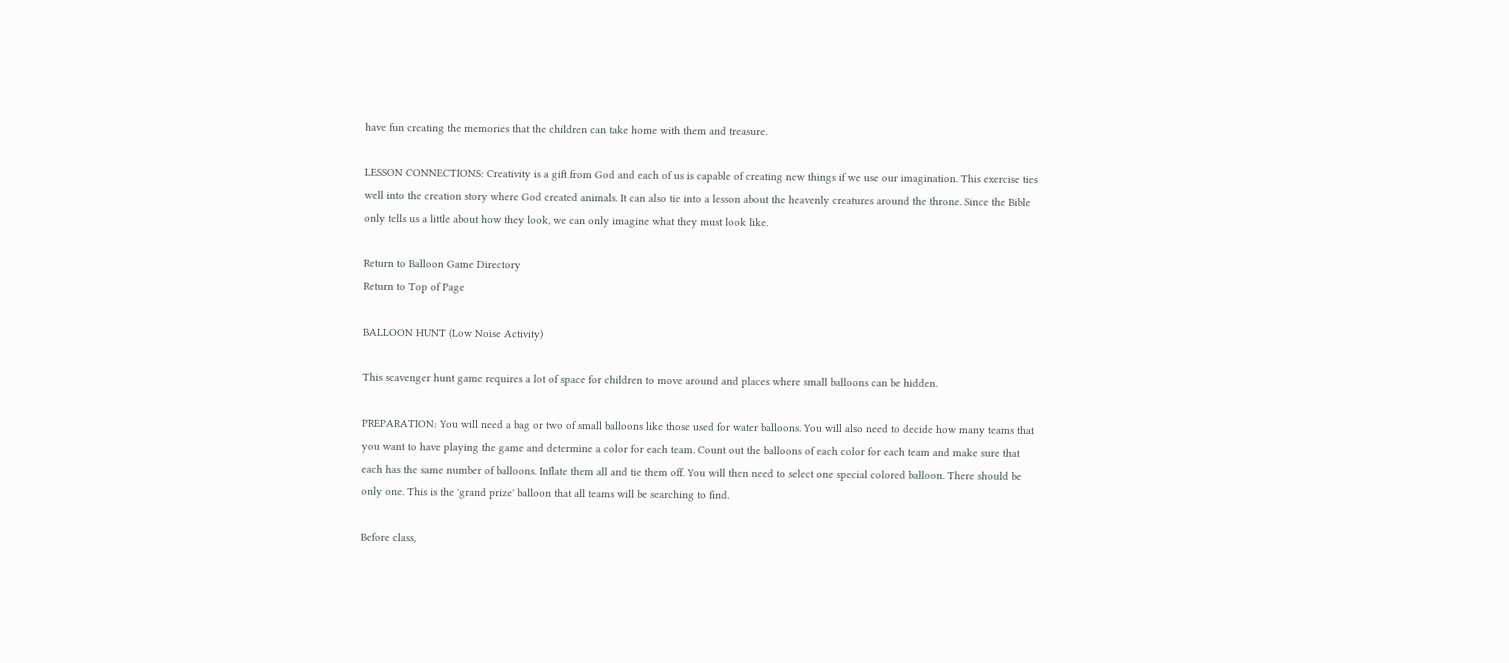have fun creating the memories that the children can take home with them and treasure.

LESSON CONNECTIONS: Creativity is a gift from God and each of us is capable of creating new things if we use our imagination. This exercise ties well into the creation story where God created animals. It can also tie into a lesson about the heavenly creatures around the throne. Since the Bible only tells us a little about how they look, we can only imagine what they must look like.

Return to Balloon Game Directory
Return to Top of Page

BALLOON HUNT (Low Noise Activity)

This scavenger hunt game requires a lot of space for children to move around and places where small balloons can be hidden.

PREPARATION: You will need a bag or two of small balloons like those used for water balloons. You will also need to decide how many teams that you want to have playing the game and determine a color for each team. Count out the balloons of each color for each team and make sure that each has the same number of balloons. Inflate them all and tie them off. You will then need to select one special colored balloon. There should be only one. This is the 'grand prize' balloon that all teams will be searching to find.

Before class,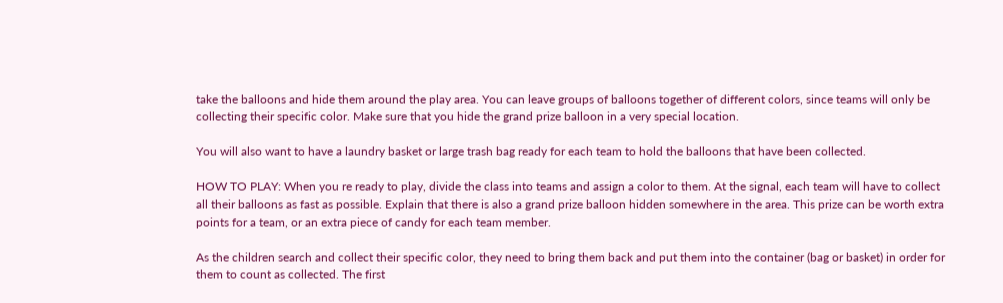take the balloons and hide them around the play area. You can leave groups of balloons together of different colors, since teams will only be collecting their specific color. Make sure that you hide the grand prize balloon in a very special location.

You will also want to have a laundry basket or large trash bag ready for each team to hold the balloons that have been collected.

HOW TO PLAY: When you re ready to play, divide the class into teams and assign a color to them. At the signal, each team will have to collect all their balloons as fast as possible. Explain that there is also a grand prize balloon hidden somewhere in the area. This prize can be worth extra points for a team, or an extra piece of candy for each team member.

As the children search and collect their specific color, they need to bring them back and put them into the container (bag or basket) in order for them to count as collected. The first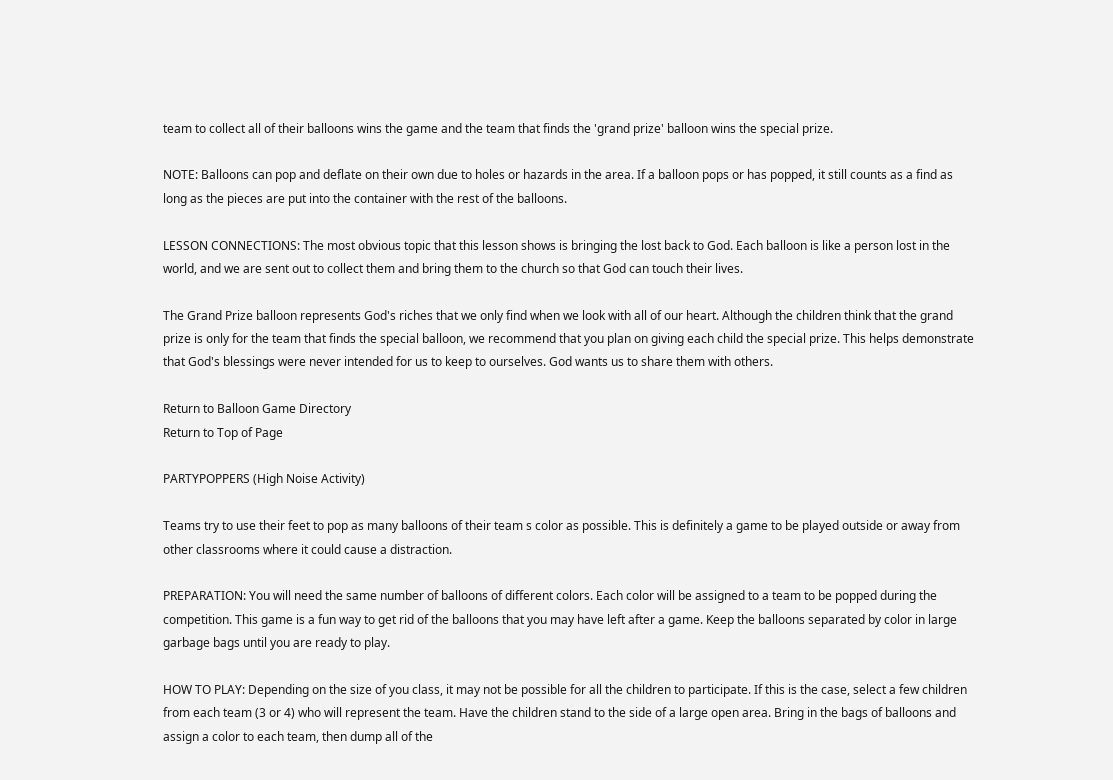team to collect all of their balloons wins the game and the team that finds the 'grand prize' balloon wins the special prize.

NOTE: Balloons can pop and deflate on their own due to holes or hazards in the area. If a balloon pops or has popped, it still counts as a find as long as the pieces are put into the container with the rest of the balloons.

LESSON CONNECTIONS: The most obvious topic that this lesson shows is bringing the lost back to God. Each balloon is like a person lost in the world, and we are sent out to collect them and bring them to the church so that God can touch their lives.

The Grand Prize balloon represents God's riches that we only find when we look with all of our heart. Although the children think that the grand prize is only for the team that finds the special balloon, we recommend that you plan on giving each child the special prize. This helps demonstrate that God's blessings were never intended for us to keep to ourselves. God wants us to share them with others.

Return to Balloon Game Directory
Return to Top of Page

PARTYPOPPERS (High Noise Activity)

Teams try to use their feet to pop as many balloons of their team s color as possible. This is definitely a game to be played outside or away from other classrooms where it could cause a distraction.

PREPARATION: You will need the same number of balloons of different colors. Each color will be assigned to a team to be popped during the competition. This game is a fun way to get rid of the balloons that you may have left after a game. Keep the balloons separated by color in large garbage bags until you are ready to play.

HOW TO PLAY: Depending on the size of you class, it may not be possible for all the children to participate. If this is the case, select a few children from each team (3 or 4) who will represent the team. Have the children stand to the side of a large open area. Bring in the bags of balloons and assign a color to each team, then dump all of the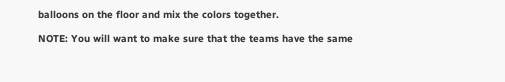balloons on the floor and mix the colors together.

NOTE: You will want to make sure that the teams have the same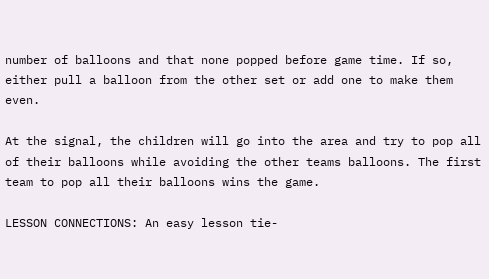number of balloons and that none popped before game time. If so, either pull a balloon from the other set or add one to make them even.

At the signal, the children will go into the area and try to pop all of their balloons while avoiding the other teams balloons. The first team to pop all their balloons wins the game.

LESSON CONNECTIONS: An easy lesson tie-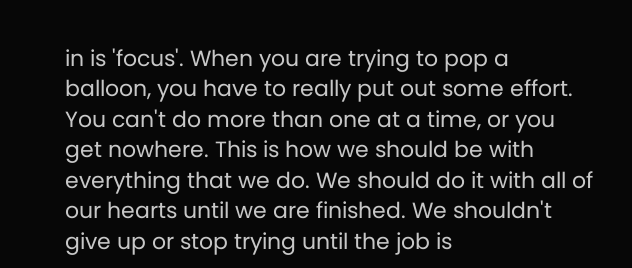in is 'focus'. When you are trying to pop a balloon, you have to really put out some effort. You can't do more than one at a time, or you get nowhere. This is how we should be with everything that we do. We should do it with all of our hearts until we are finished. We shouldn't give up or stop trying until the job is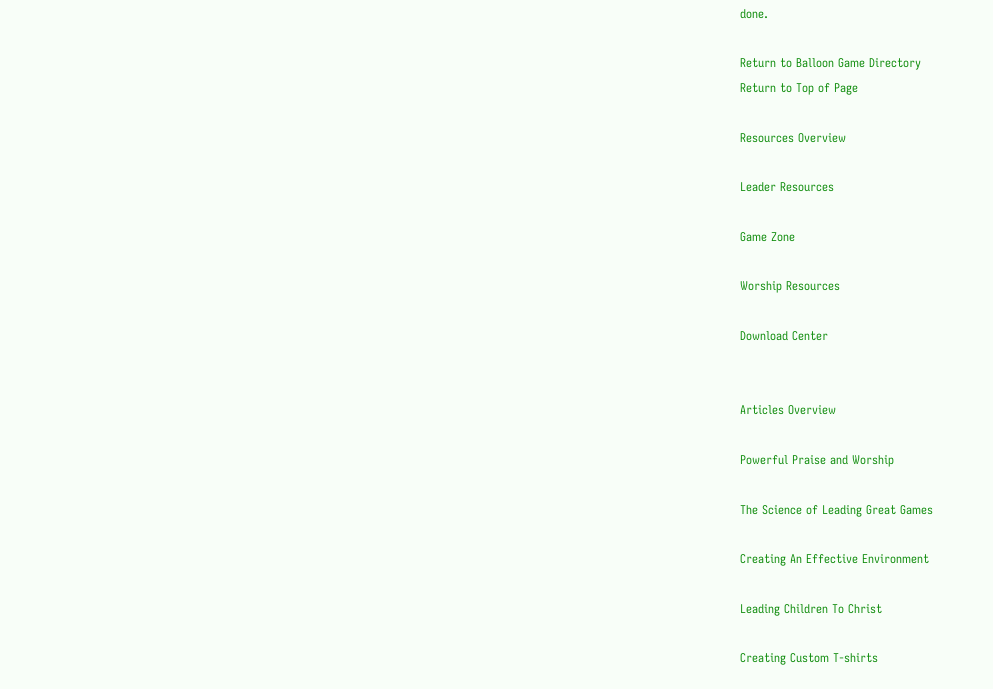done.

Return to Balloon Game Directory
Return to Top of Page

Resources Overview

Leader Resources

Game Zone

Worship Resources

Download Center


Articles Overview

Powerful Praise and Worship

The Science of Leading Great Games

Creating An Effective Environment

Leading Children To Christ

Creating Custom T-shirts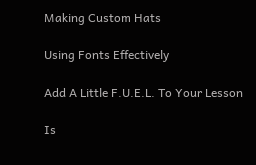Making Custom Hats

Using Fonts Effectively

Add A Little F.U.E.L. To Your Lesson

Is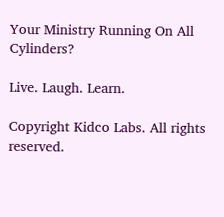Your Ministry Running On All Cylinders?

Live. Laugh. Learn.

Copyright Kidco Labs. All rights reserved.